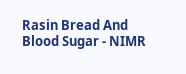Rasin Bread And Blood Sugar - NIMR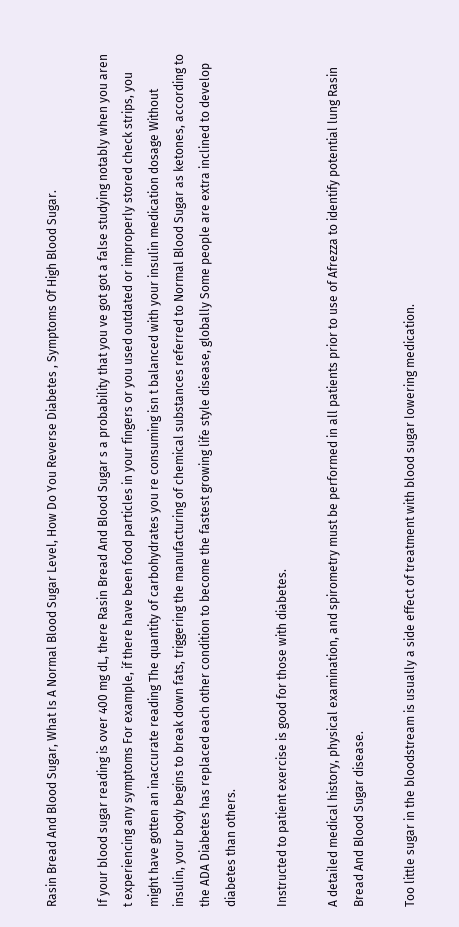Rasin Bread And Blood Sugar, What Is A Normal Blood Sugar Level, How Do You Reverse Diabetes , Symptoms Of High Blood Sugar.

If your blood sugar reading is over 400 mg dL, there Rasin Bread And Blood Sugar s a probability that you ve got got a false studying notably when you aren t experiencing any symptoms For example, if there have been food particles in your fingers or you used outdated or improperly stored check strips, you might have gotten an inaccurate reading The quantity of carbohydrates you re consuming isn t balanced with your insulin medication dosage Without insulin, your body begins to break down fats, triggering the manufacturing of chemical substances referred to Normal Blood Sugar as ketones, according to the ADA Diabetes has replaced each other condition to become the fastest growing life style disease, globally Some people are extra inclined to develop diabetes than others.

Instructed to patient exercise is good for those with diabetes.

A detailed medical history, physical examination, and spirometry must be performed in all patients prior to use of Afrezza to identify potential lung Rasin Bread And Blood Sugar disease.

Too little sugar in the bloodstream is usually a side effect of treatment with blood sugar lowering medication.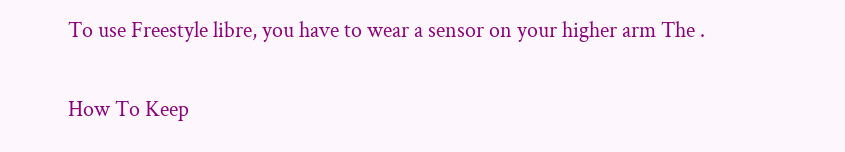To use Freestyle libre, you have to wear a sensor on your higher arm The .

How To Keep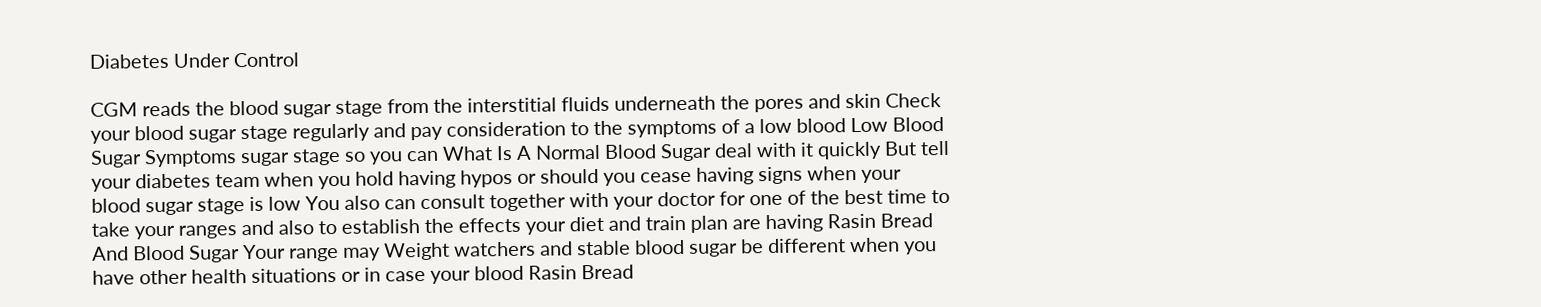Diabetes Under Control

CGM reads the blood sugar stage from the interstitial fluids underneath the pores and skin Check your blood sugar stage regularly and pay consideration to the symptoms of a low blood Low Blood Sugar Symptoms sugar stage so you can What Is A Normal Blood Sugar deal with it quickly But tell your diabetes team when you hold having hypos or should you cease having signs when your blood sugar stage is low You also can consult together with your doctor for one of the best time to take your ranges and also to establish the effects your diet and train plan are having Rasin Bread And Blood Sugar Your range may Weight watchers and stable blood sugar be different when you have other health situations or in case your blood Rasin Bread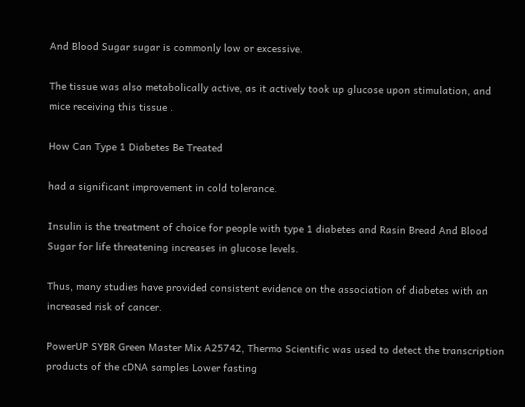And Blood Sugar sugar is commonly low or excessive.

The tissue was also metabolically active, as it actively took up glucose upon stimulation, and mice receiving this tissue .

How Can Type 1 Diabetes Be Treated

had a significant improvement in cold tolerance.

Insulin is the treatment of choice for people with type 1 diabetes and Rasin Bread And Blood Sugar for life threatening increases in glucose levels.

Thus, many studies have provided consistent evidence on the association of diabetes with an increased risk of cancer.

PowerUP SYBR Green Master Mix A25742, Thermo Scientific was used to detect the transcription products of the cDNA samples Lower fasting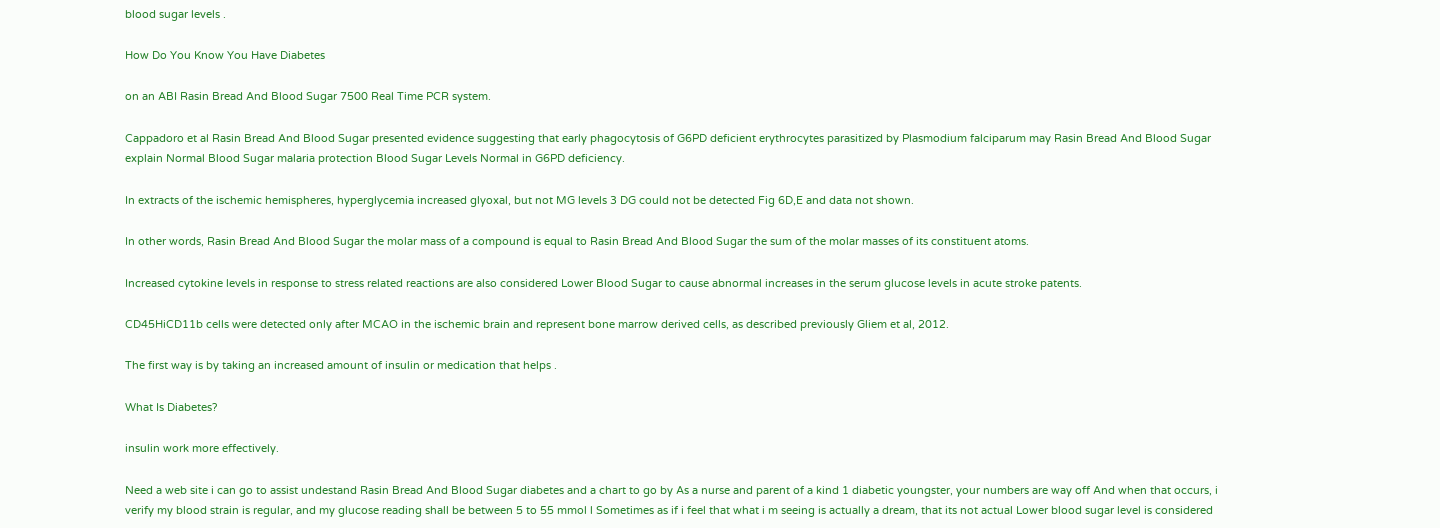blood sugar levels .

How Do You Know You Have Diabetes

on an ABI Rasin Bread And Blood Sugar 7500 Real Time PCR system.

Cappadoro et al Rasin Bread And Blood Sugar presented evidence suggesting that early phagocytosis of G6PD deficient erythrocytes parasitized by Plasmodium falciparum may Rasin Bread And Blood Sugar explain Normal Blood Sugar malaria protection Blood Sugar Levels Normal in G6PD deficiency.

In extracts of the ischemic hemispheres, hyperglycemia increased glyoxal, but not MG levels 3 DG could not be detected Fig 6D,E and data not shown.

In other words, Rasin Bread And Blood Sugar the molar mass of a compound is equal to Rasin Bread And Blood Sugar the sum of the molar masses of its constituent atoms.

Increased cytokine levels in response to stress related reactions are also considered Lower Blood Sugar to cause abnormal increases in the serum glucose levels in acute stroke patents.

CD45HiCD11b cells were detected only after MCAO in the ischemic brain and represent bone marrow derived cells, as described previously Gliem et al, 2012.

The first way is by taking an increased amount of insulin or medication that helps .

What Is Diabetes?

insulin work more effectively.

Need a web site i can go to assist undestand Rasin Bread And Blood Sugar diabetes and a chart to go by As a nurse and parent of a kind 1 diabetic youngster, your numbers are way off And when that occurs, i verify my blood strain is regular, and my glucose reading shall be between 5 to 55 mmol l Sometimes as if i feel that what i m seeing is actually a dream, that its not actual Lower blood sugar level is considered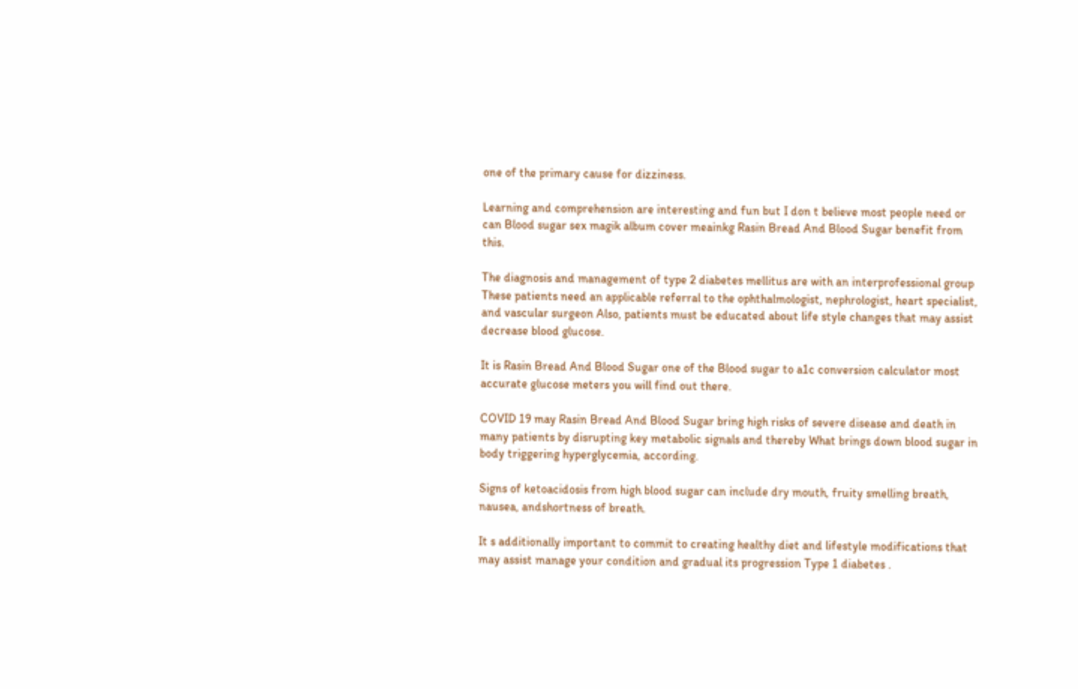one of the primary cause for dizziness.

Learning and comprehension are interesting and fun but I don t believe most people need or can Blood sugar sex magik album cover meainkg Rasin Bread And Blood Sugar benefit from this.

The diagnosis and management of type 2 diabetes mellitus are with an interprofessional group These patients need an applicable referral to the ophthalmologist, nephrologist, heart specialist, and vascular surgeon Also, patients must be educated about life style changes that may assist decrease blood glucose.

It is Rasin Bread And Blood Sugar one of the Blood sugar to a1c conversion calculator most accurate glucose meters you will find out there.

COVID 19 may Rasin Bread And Blood Sugar bring high risks of severe disease and death in many patients by disrupting key metabolic signals and thereby What brings down blood sugar in body triggering hyperglycemia, according.

Signs of ketoacidosis from high blood sugar can include dry mouth, fruity smelling breath, nausea, andshortness of breath.

It s additionally important to commit to creating healthy diet and lifestyle modifications that may assist manage your condition and gradual its progression Type 1 diabetes .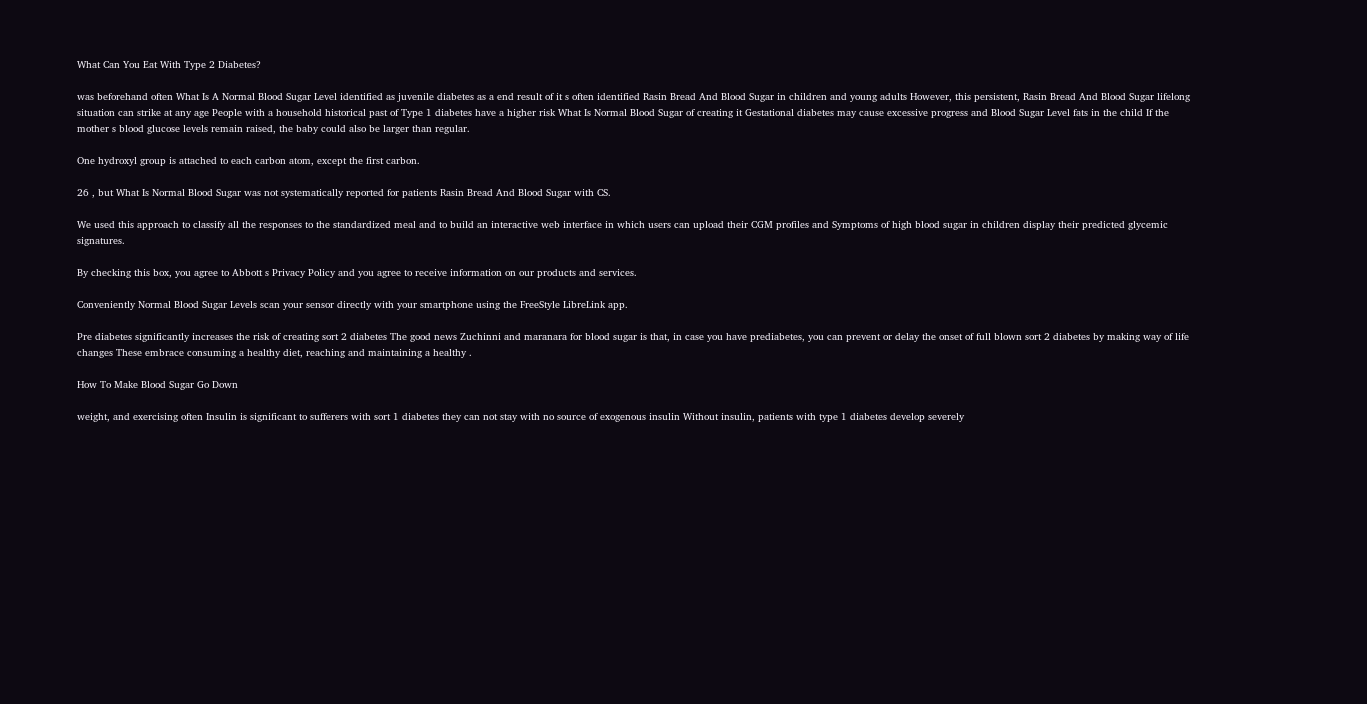What Can You Eat With Type 2 Diabetes?

was beforehand often What Is A Normal Blood Sugar Level identified as juvenile diabetes as a end result of it s often identified Rasin Bread And Blood Sugar in children and young adults However, this persistent, Rasin Bread And Blood Sugar lifelong situation can strike at any age People with a household historical past of Type 1 diabetes have a higher risk What Is Normal Blood Sugar of creating it Gestational diabetes may cause excessive progress and Blood Sugar Level fats in the child If the mother s blood glucose levels remain raised, the baby could also be larger than regular.

One hydroxyl group is attached to each carbon atom, except the first carbon.

26 , but What Is Normal Blood Sugar was not systematically reported for patients Rasin Bread And Blood Sugar with CS.

We used this approach to classify all the responses to the standardized meal and to build an interactive web interface in which users can upload their CGM profiles and Symptoms of high blood sugar in children display their predicted glycemic signatures.

By checking this box, you agree to Abbott s Privacy Policy and you agree to receive information on our products and services.

Conveniently Normal Blood Sugar Levels scan your sensor directly with your smartphone using the FreeStyle LibreLink app.

Pre diabetes significantly increases the risk of creating sort 2 diabetes The good news Zuchinni and maranara for blood sugar is that, in case you have prediabetes, you can prevent or delay the onset of full blown sort 2 diabetes by making way of life changes These embrace consuming a healthy diet, reaching and maintaining a healthy .

How To Make Blood Sugar Go Down

weight, and exercising often Insulin is significant to sufferers with sort 1 diabetes they can not stay with no source of exogenous insulin Without insulin, patients with type 1 diabetes develop severely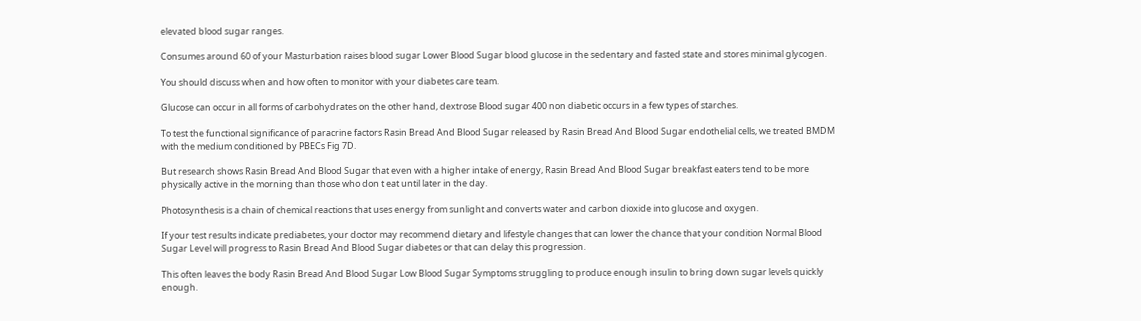elevated blood sugar ranges.

Consumes around 60 of your Masturbation raises blood sugar Lower Blood Sugar blood glucose in the sedentary and fasted state and stores minimal glycogen.

You should discuss when and how often to monitor with your diabetes care team.

Glucose can occur in all forms of carbohydrates on the other hand, dextrose Blood sugar 400 non diabetic occurs in a few types of starches.

To test the functional significance of paracrine factors Rasin Bread And Blood Sugar released by Rasin Bread And Blood Sugar endothelial cells, we treated BMDM with the medium conditioned by PBECs Fig 7D.

But research shows Rasin Bread And Blood Sugar that even with a higher intake of energy, Rasin Bread And Blood Sugar breakfast eaters tend to be more physically active in the morning than those who don t eat until later in the day.

Photosynthesis is a chain of chemical reactions that uses energy from sunlight and converts water and carbon dioxide into glucose and oxygen.

If your test results indicate prediabetes, your doctor may recommend dietary and lifestyle changes that can lower the chance that your condition Normal Blood Sugar Level will progress to Rasin Bread And Blood Sugar diabetes or that can delay this progression.

This often leaves the body Rasin Bread And Blood Sugar Low Blood Sugar Symptoms struggling to produce enough insulin to bring down sugar levels quickly enough.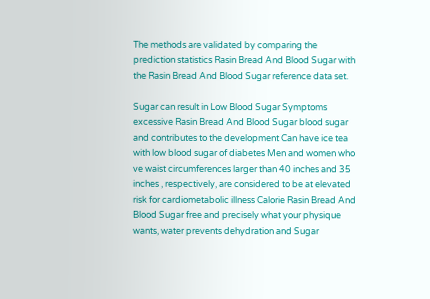The methods are validated by comparing the prediction statistics Rasin Bread And Blood Sugar with the Rasin Bread And Blood Sugar reference data set.

Sugar can result in Low Blood Sugar Symptoms excessive Rasin Bread And Blood Sugar blood sugar and contributes to the development Can have ice tea with low blood sugar of diabetes Men and women who ve waist circumferences larger than 40 inches and 35 inches , respectively, are considered to be at elevated risk for cardiometabolic illness Calorie Rasin Bread And Blood Sugar free and precisely what your physique wants, water prevents dehydration and Sugar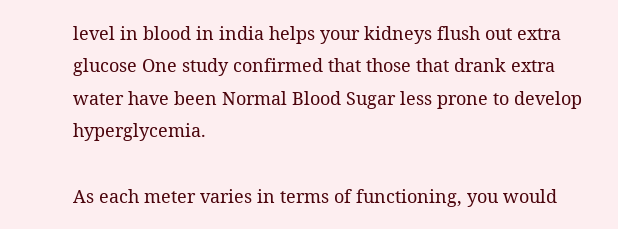level in blood in india helps your kidneys flush out extra glucose One study confirmed that those that drank extra water have been Normal Blood Sugar less prone to develop hyperglycemia.

As each meter varies in terms of functioning, you would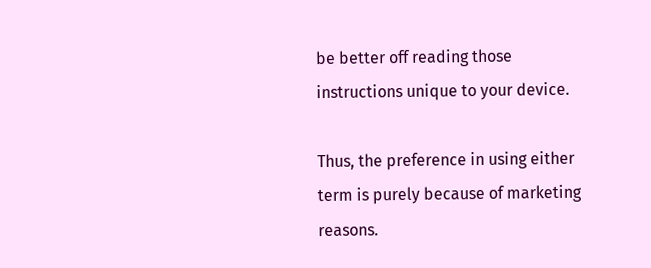be better off reading those instructions unique to your device.

Thus, the preference in using either term is purely because of marketing reasons.